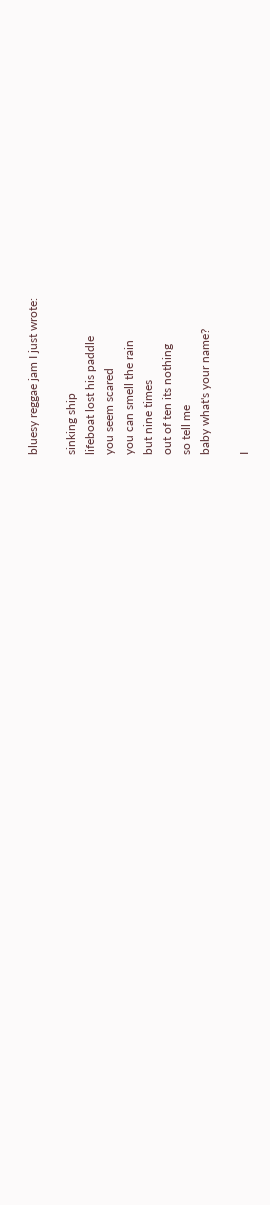bluesy reggae jam I just wrote:

sinking ship
lifeboat lost his paddle
you seem scared
you can smell the rain
but nine times
out of ten its nothing
so tell me
baby what's your name?

I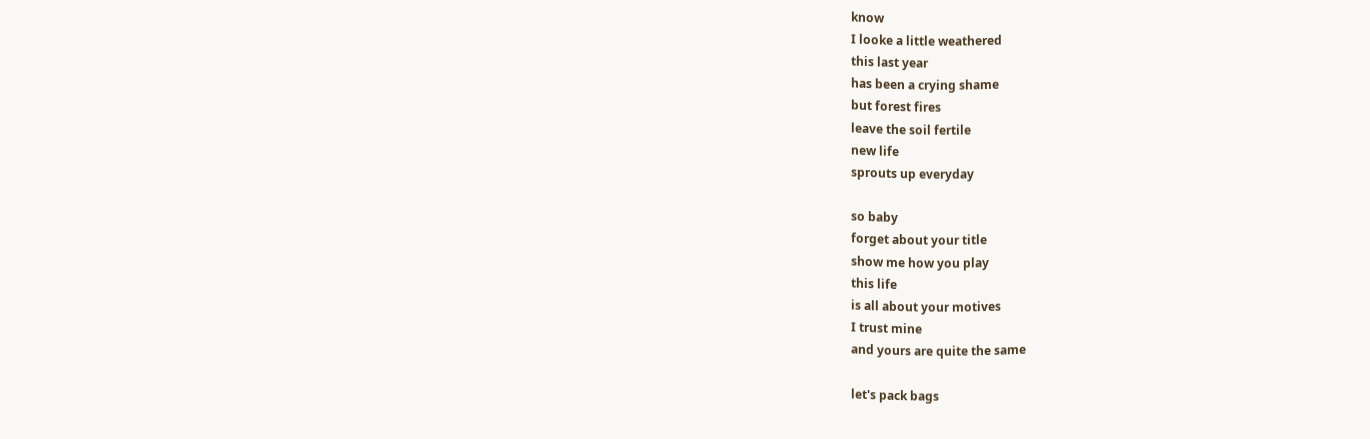know
I looke a little weathered
this last year
has been a crying shame
but forest fires
leave the soil fertile
new life
sprouts up everyday

so baby
forget about your title
show me how you play
this life
is all about your motives
I trust mine
and yours are quite the same

let's pack bags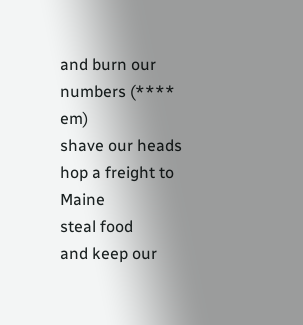and burn our numbers (**** em)
shave our heads
hop a freight to Maine
steal food
and keep our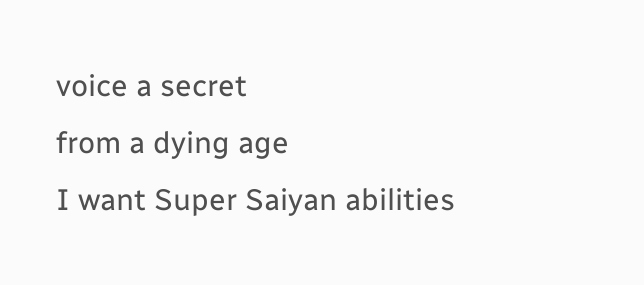voice a secret
from a dying age
I want Super Saiyan abilities